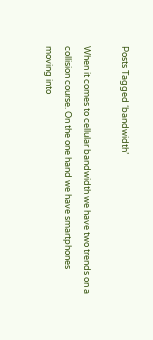Posts Tagged ‘bandwidth’

When it comes to cellular bandwidth we have two trends on a collision course. On the one hand we have smartphones moving into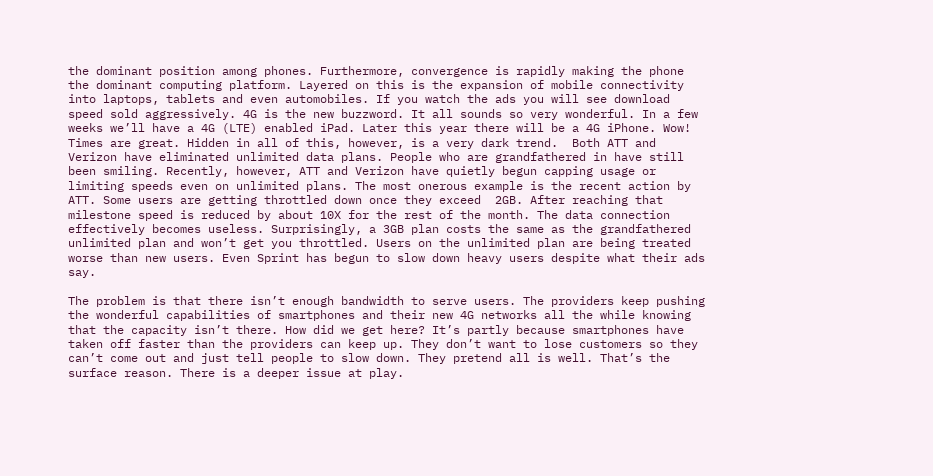the dominant position among phones. Furthermore, convergence is rapidly making the phone the dominant computing platform. Layered on this is the expansion of mobile connectivity into laptops, tablets and even automobiles. If you watch the ads you will see download speed sold aggressively. 4G is the new buzzword. It all sounds so very wonderful. In a few weeks we’ll have a 4G (LTE) enabled iPad. Later this year there will be a 4G iPhone. Wow! Times are great. Hidden in all of this, however, is a very dark trend.  Both ATT and Verizon have eliminated unlimited data plans. People who are grandfathered in have still been smiling. Recently, however, ATT and Verizon have quietly begun capping usage or limiting speeds even on unlimited plans. The most onerous example is the recent action by ATT. Some users are getting throttled down once they exceed  2GB. After reaching that milestone speed is reduced by about 10X for the rest of the month. The data connection effectively becomes useless. Surprisingly, a 3GB plan costs the same as the grandfathered unlimited plan and won’t get you throttled. Users on the unlimited plan are being treated worse than new users. Even Sprint has begun to slow down heavy users despite what their ads say.

The problem is that there isn’t enough bandwidth to serve users. The providers keep pushing the wonderful capabilities of smartphones and their new 4G networks all the while knowing that the capacity isn’t there. How did we get here? It’s partly because smartphones have taken off faster than the providers can keep up. They don’t want to lose customers so they can’t come out and just tell people to slow down. They pretend all is well. That’s the surface reason. There is a deeper issue at play.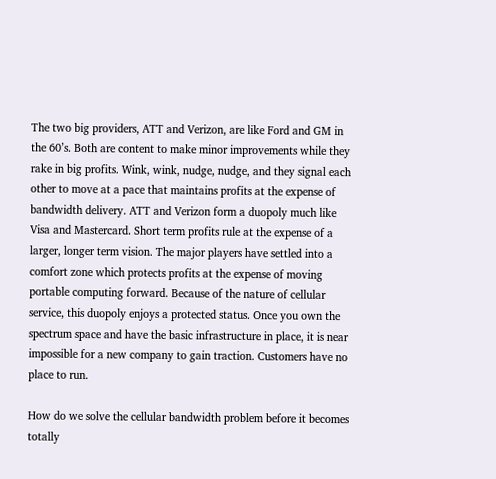The two big providers, ATT and Verizon, are like Ford and GM in the 60’s. Both are content to make minor improvements while they rake in big profits. Wink, wink, nudge, nudge, and they signal each other to move at a pace that maintains profits at the expense of bandwidth delivery. ATT and Verizon form a duopoly much like Visa and Mastercard. Short term profits rule at the expense of a larger, longer term vision. The major players have settled into a comfort zone which protects profits at the expense of moving portable computing forward. Because of the nature of cellular service, this duopoly enjoys a protected status. Once you own the spectrum space and have the basic infrastructure in place, it is near impossible for a new company to gain traction. Customers have no place to run.

How do we solve the cellular bandwidth problem before it becomes totally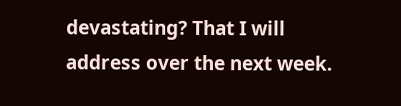devastating? That I will address over the next week.